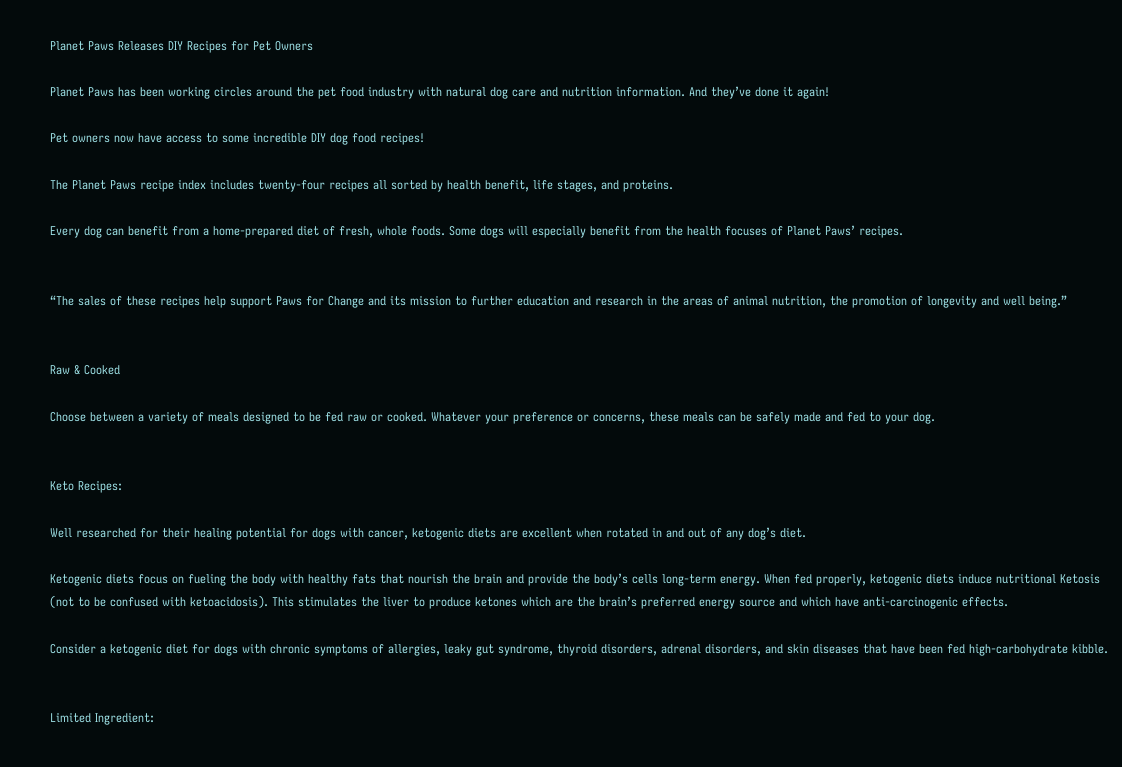Planet Paws Releases DIY Recipes for Pet Owners

Planet Paws has been working circles around the pet food industry with natural dog care and nutrition information. And they’ve done it again!

Pet owners now have access to some incredible DIY dog food recipes!

The Planet Paws recipe index includes twenty-four recipes all sorted by health benefit, life stages, and proteins.

Every dog can benefit from a home-prepared diet of fresh, whole foods. Some dogs will especially benefit from the health focuses of Planet Paws’ recipes.


“The sales of these recipes help support Paws for Change and its mission to further education and research in the areas of animal nutrition, the promotion of longevity and well being.”


Raw & Cooked

Choose between a variety of meals designed to be fed raw or cooked. Whatever your preference or concerns, these meals can be safely made and fed to your dog.


Keto Recipes:

Well researched for their healing potential for dogs with cancer, ketogenic diets are excellent when rotated in and out of any dog’s diet.

Ketogenic diets focus on fueling the body with healthy fats that nourish the brain and provide the body’s cells long-term energy. When fed properly, ketogenic diets induce nutritional Ketosis (not to be confused with ketoacidosis). This stimulates the liver to produce ketones which are the brain’s preferred energy source and which have anti-carcinogenic effects.

Consider a ketogenic diet for dogs with chronic symptoms of allergies, leaky gut syndrome, thyroid disorders, adrenal disorders, and skin diseases that have been fed high-carbohydrate kibble.


Limited Ingredient: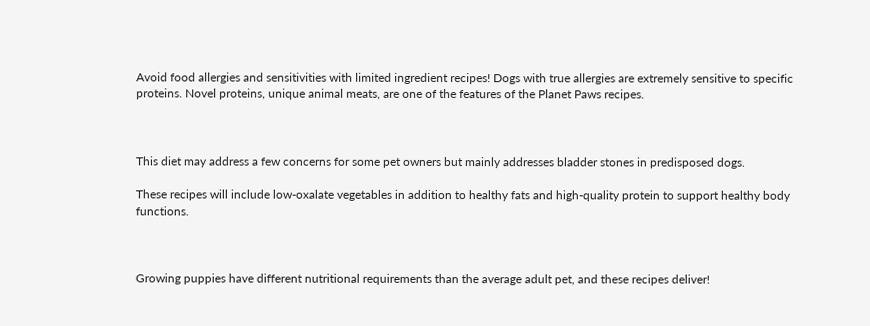Avoid food allergies and sensitivities with limited ingredient recipes! Dogs with true allergies are extremely sensitive to specific proteins. Novel proteins, unique animal meats, are one of the features of the Planet Paws recipes.



This diet may address a few concerns for some pet owners but mainly addresses bladder stones in predisposed dogs.

These recipes will include low-oxalate vegetables in addition to healthy fats and high-quality protein to support healthy body functions.



Growing puppies have different nutritional requirements than the average adult pet, and these recipes deliver!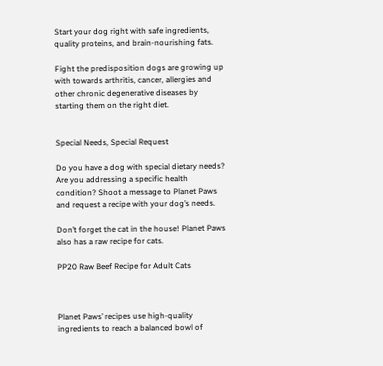Start your dog right with safe ingredients, quality proteins, and brain-nourishing fats.

Fight the predisposition dogs are growing up with towards arthritis, cancer, allergies and other chronic degenerative diseases by starting them on the right diet.


Special Needs, Special Request

Do you have a dog with special dietary needs? Are you addressing a specific health condition? Shoot a message to Planet Paws and request a recipe with your dog’s needs.

Don’t forget the cat in the house! Planet Paws also has a raw recipe for cats.

PP20 Raw Beef Recipe for Adult Cats



Planet Paws’ recipes use high-quality ingredients to reach a balanced bowl of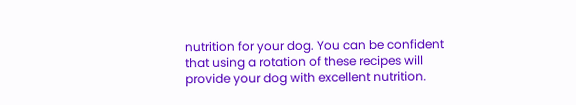nutrition for your dog. You can be confident that using a rotation of these recipes will provide your dog with excellent nutrition.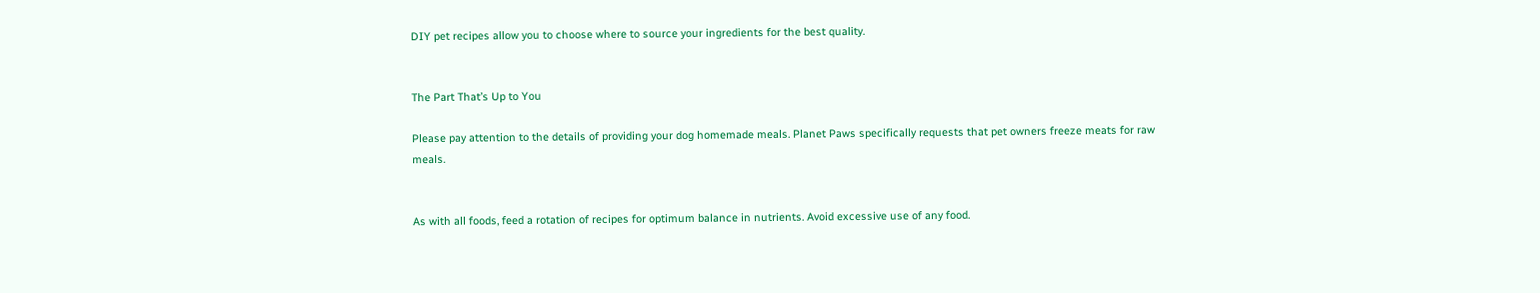DIY pet recipes allow you to choose where to source your ingredients for the best quality.


The Part That’s Up to You

Please pay attention to the details of providing your dog homemade meals. Planet Paws specifically requests that pet owners freeze meats for raw meals.


As with all foods, feed a rotation of recipes for optimum balance in nutrients. Avoid excessive use of any food.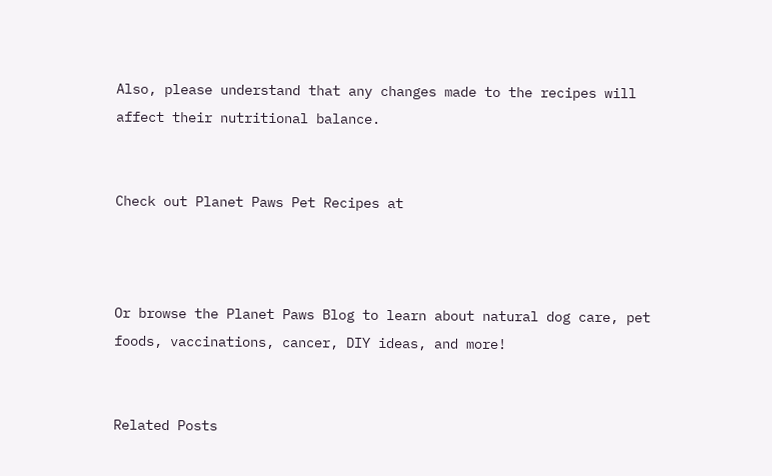Also, please understand that any changes made to the recipes will affect their nutritional balance.


Check out Planet Paws Pet Recipes at



Or browse the Planet Paws Blog to learn about natural dog care, pet foods, vaccinations, cancer, DIY ideas, and more!


Related Posts